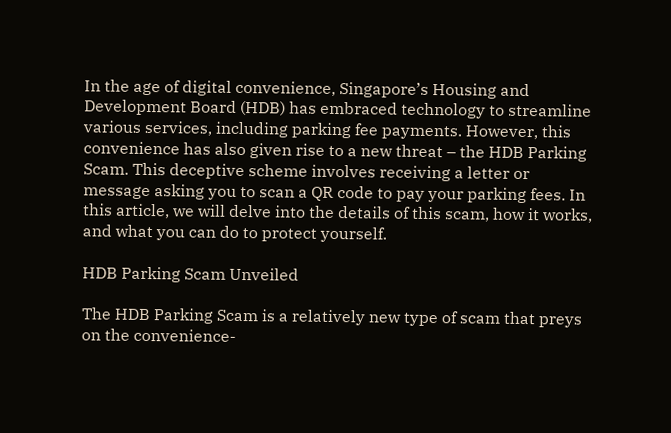In the age of digital convenience, Singapore’s Housing and Development Board (HDB) has embraced technology to streamline various services, including parking fee payments. However, this convenience has also given rise to a new threat – the HDB Parking Scam. This deceptive scheme involves receiving a letter or message asking you to scan a QR code to pay your parking fees. In this article, we will delve into the details of this scam, how it works, and what you can do to protect yourself.

HDB Parking Scam Unveiled

The HDB Parking Scam is a relatively new type of scam that preys on the convenience-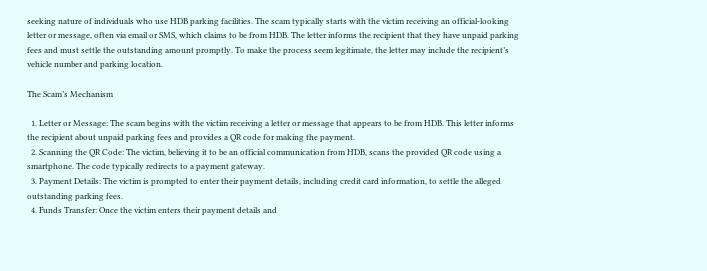seeking nature of individuals who use HDB parking facilities. The scam typically starts with the victim receiving an official-looking letter or message, often via email or SMS, which claims to be from HDB. The letter informs the recipient that they have unpaid parking fees and must settle the outstanding amount promptly. To make the process seem legitimate, the letter may include the recipient’s vehicle number and parking location.

The Scam’s Mechanism

  1. Letter or Message: The scam begins with the victim receiving a letter or message that appears to be from HDB. This letter informs the recipient about unpaid parking fees and provides a QR code for making the payment.
  2. Scanning the QR Code: The victim, believing it to be an official communication from HDB, scans the provided QR code using a smartphone. The code typically redirects to a payment gateway.
  3. Payment Details: The victim is prompted to enter their payment details, including credit card information, to settle the alleged outstanding parking fees.
  4. Funds Transfer: Once the victim enters their payment details and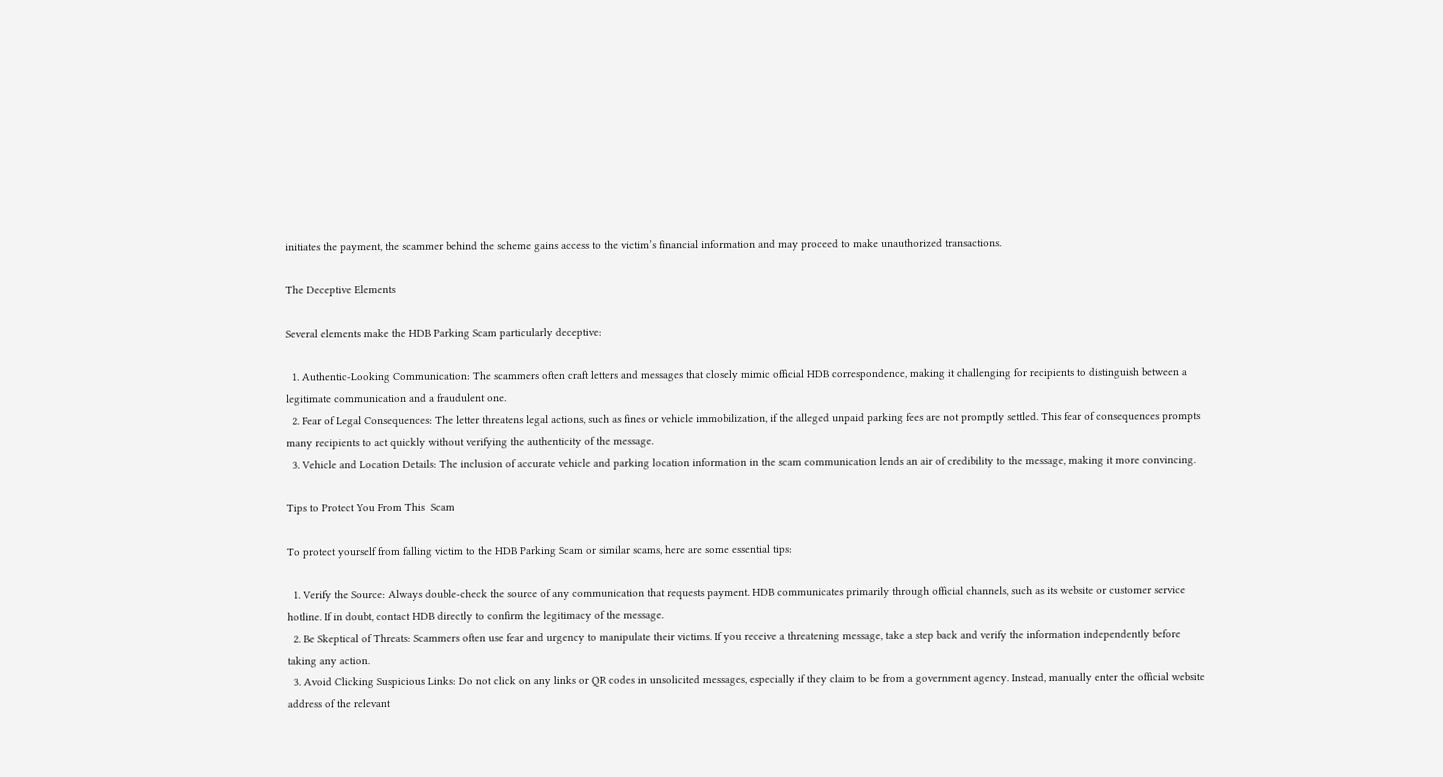initiates the payment, the scammer behind the scheme gains access to the victim’s financial information and may proceed to make unauthorized transactions.

The Deceptive Elements

Several elements make the HDB Parking Scam particularly deceptive:

  1. Authentic-Looking Communication: The scammers often craft letters and messages that closely mimic official HDB correspondence, making it challenging for recipients to distinguish between a legitimate communication and a fraudulent one.
  2. Fear of Legal Consequences: The letter threatens legal actions, such as fines or vehicle immobilization, if the alleged unpaid parking fees are not promptly settled. This fear of consequences prompts many recipients to act quickly without verifying the authenticity of the message.
  3. Vehicle and Location Details: The inclusion of accurate vehicle and parking location information in the scam communication lends an air of credibility to the message, making it more convincing.

Tips to Protect You From This  Scam

To protect yourself from falling victim to the HDB Parking Scam or similar scams, here are some essential tips:

  1. Verify the Source: Always double-check the source of any communication that requests payment. HDB communicates primarily through official channels, such as its website or customer service hotline. If in doubt, contact HDB directly to confirm the legitimacy of the message.
  2. Be Skeptical of Threats: Scammers often use fear and urgency to manipulate their victims. If you receive a threatening message, take a step back and verify the information independently before taking any action.
  3. Avoid Clicking Suspicious Links: Do not click on any links or QR codes in unsolicited messages, especially if they claim to be from a government agency. Instead, manually enter the official website address of the relevant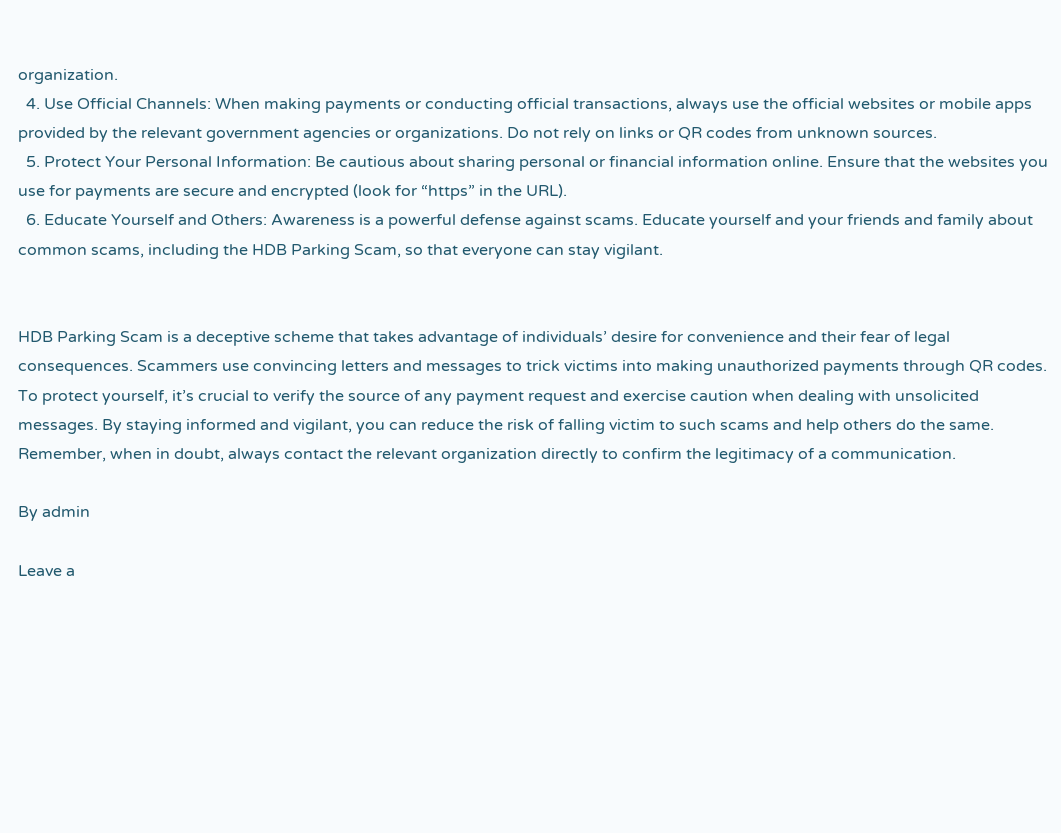organization.
  4. Use Official Channels: When making payments or conducting official transactions, always use the official websites or mobile apps provided by the relevant government agencies or organizations. Do not rely on links or QR codes from unknown sources.
  5. Protect Your Personal Information: Be cautious about sharing personal or financial information online. Ensure that the websites you use for payments are secure and encrypted (look for “https” in the URL).
  6. Educate Yourself and Others: Awareness is a powerful defense against scams. Educate yourself and your friends and family about common scams, including the HDB Parking Scam, so that everyone can stay vigilant.


HDB Parking Scam is a deceptive scheme that takes advantage of individuals’ desire for convenience and their fear of legal consequences. Scammers use convincing letters and messages to trick victims into making unauthorized payments through QR codes. To protect yourself, it’s crucial to verify the source of any payment request and exercise caution when dealing with unsolicited messages. By staying informed and vigilant, you can reduce the risk of falling victim to such scams and help others do the same. Remember, when in doubt, always contact the relevant organization directly to confirm the legitimacy of a communication.

By admin

Leave a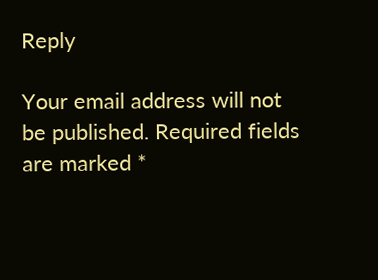Reply

Your email address will not be published. Required fields are marked *